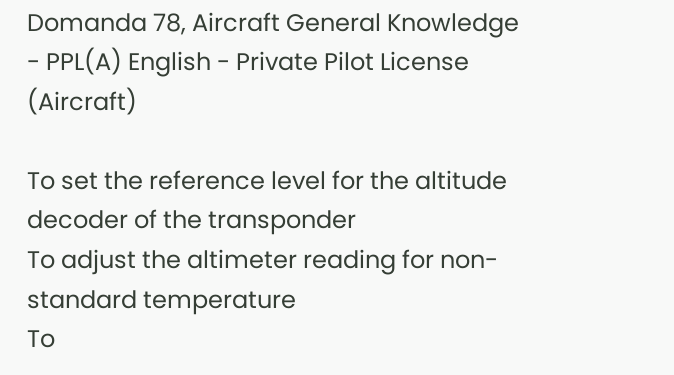Domanda 78, Aircraft General Knowledge - PPL(A) English - Private Pilot License (Aircraft)

To set the reference level for the altitude decoder of the transponder
To adjust the altimeter reading for non-standard temperature
To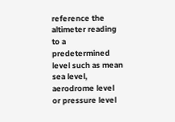reference the altimeter reading to a predetermined level such as mean sea level, aerodrome level or pressure level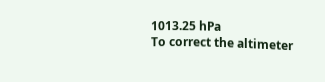1013.25 hPa
To correct the altimeter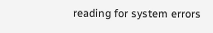reading for system errors